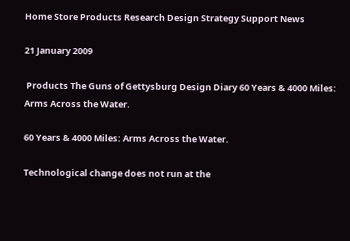Home Store Products Research Design Strategy Support News

21 January 2009

 Products The Guns of Gettysburg Design Diary 60 Years & 4000 Miles: Arms Across the Water.

60 Years & 4000 Miles: Arms Across the Water.

Technological change does not run at the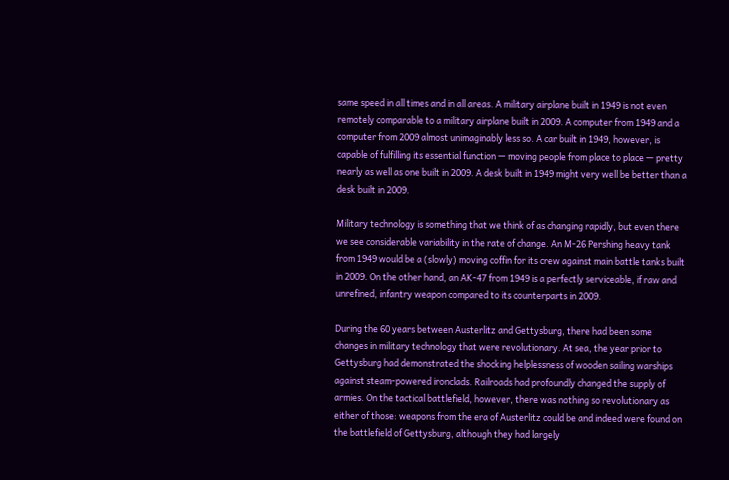same speed in all times and in all areas. A military airplane built in 1949 is not even remotely comparable to a military airplane built in 2009. A computer from 1949 and a computer from 2009 almost unimaginably less so. A car built in 1949, however, is capable of fulfilling its essential function — moving people from place to place — pretty nearly as well as one built in 2009. A desk built in 1949 might very well be better than a desk built in 2009.

Military technology is something that we think of as changing rapidly, but even there we see considerable variability in the rate of change. An M-26 Pershing heavy tank from 1949 would be a (slowly) moving coffin for its crew against main battle tanks built in 2009. On the other hand, an AK-47 from 1949 is a perfectly serviceable, if raw and unrefined, infantry weapon compared to its counterparts in 2009.

During the 60 years between Austerlitz and Gettysburg, there had been some changes in military technology that were revolutionary. At sea, the year prior to Gettysburg had demonstrated the shocking helplessness of wooden sailing warships against steam-powered ironclads. Railroads had profoundly changed the supply of armies. On the tactical battlefield, however, there was nothing so revolutionary as either of those: weapons from the era of Austerlitz could be and indeed were found on the battlefield of Gettysburg, although they had largely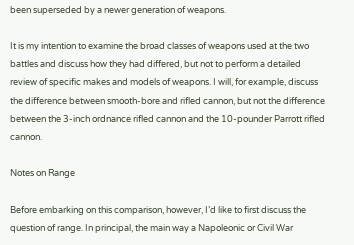been superseded by a newer generation of weapons.

It is my intention to examine the broad classes of weapons used at the two battles and discuss how they had differed, but not to perform a detailed review of specific makes and models of weapons. I will, for example, discuss the difference between smooth-bore and rifled cannon, but not the difference between the 3-inch ordnance rifled cannon and the 10-pounder Parrott rifled cannon.

Notes on Range

Before embarking on this comparison, however, I’d like to first discuss the question of range. In principal, the main way a Napoleonic or Civil War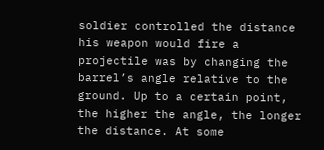soldier controlled the distance his weapon would fire a projectile was by changing the barrel’s angle relative to the ground. Up to a certain point, the higher the angle, the longer the distance. At some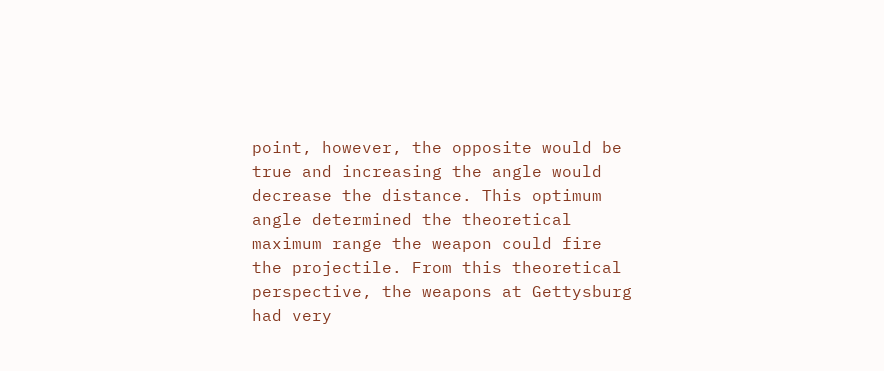point, however, the opposite would be true and increasing the angle would decrease the distance. This optimum angle determined the theoretical maximum range the weapon could fire the projectile. From this theoretical perspective, the weapons at Gettysburg had very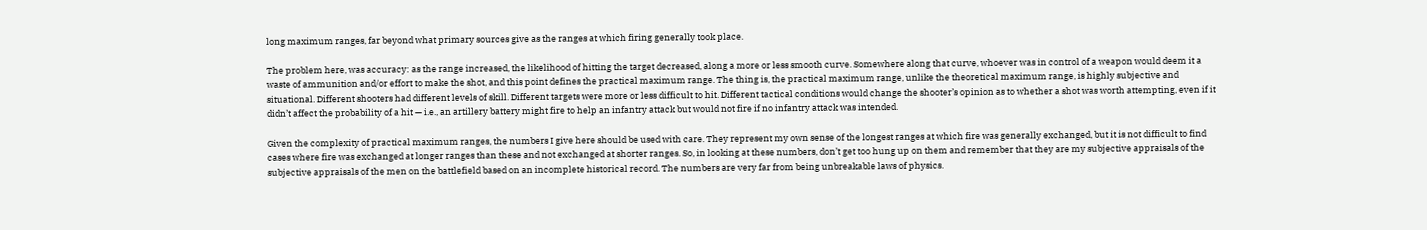long maximum ranges, far beyond what primary sources give as the ranges at which firing generally took place.

The problem here, was accuracy: as the range increased, the likelihood of hitting the target decreased, along a more or less smooth curve. Somewhere along that curve, whoever was in control of a weapon would deem it a waste of ammunition and/or effort to make the shot, and this point defines the practical maximum range. The thing is, the practical maximum range, unlike the theoretical maximum range, is highly subjective and situational. Different shooters had different levels of skill. Different targets were more or less difficult to hit. Different tactical conditions would change the shooter’s opinion as to whether a shot was worth attempting, even if it didn’t affect the probability of a hit — i.e., an artillery battery might fire to help an infantry attack but would not fire if no infantry attack was intended.

Given the complexity of practical maximum ranges, the numbers I give here should be used with care. They represent my own sense of the longest ranges at which fire was generally exchanged, but it is not difficult to find cases where fire was exchanged at longer ranges than these and not exchanged at shorter ranges. So, in looking at these numbers, don’t get too hung up on them and remember that they are my subjective appraisals of the subjective appraisals of the men on the battlefield based on an incomplete historical record. The numbers are very far from being unbreakable laws of physics.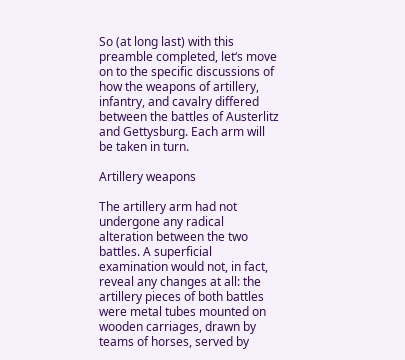So (at long last) with this preamble completed, let‘s move on to the specific discussions of how the weapons of artillery, infantry, and cavalry differed between the battles of Austerlitz and Gettysburg. Each arm will be taken in turn.

Artillery weapons

The artillery arm had not undergone any radical alteration between the two battles. A superficial examination would not, in fact, reveal any changes at all: the artillery pieces of both battles were metal tubes mounted on wooden carriages, drawn by teams of horses, served by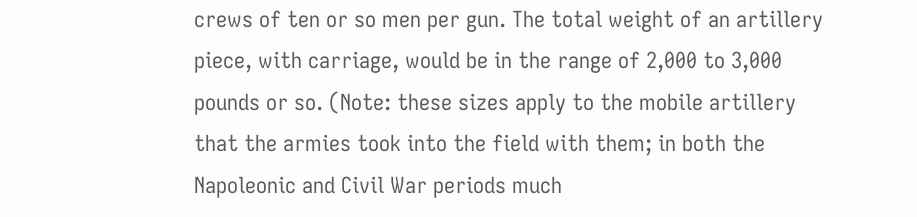crews of ten or so men per gun. The total weight of an artillery piece, with carriage, would be in the range of 2,000 to 3,000 pounds or so. (Note: these sizes apply to the mobile artillery that the armies took into the field with them; in both the Napoleonic and Civil War periods much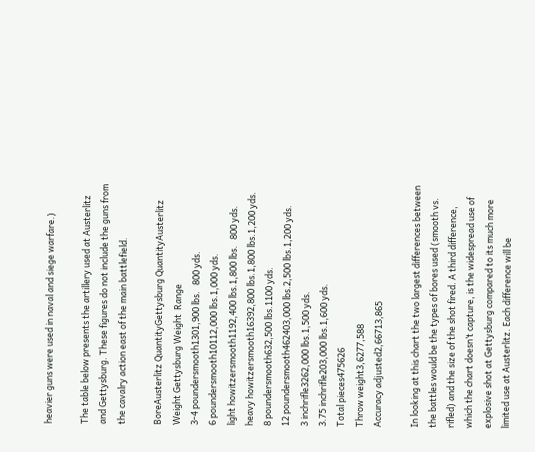heavier guns were used in naval and siege warfare.)

The table below presents the artillery used at Austerlitz and Gettysburg. These figures do not include the guns from the cavalry action east of the main battlefield.

BoreAusterlitz QuantityGettysburg QuantityAusterlitz Weight Gettysburg Weight  Range
3-4 poundersmooth1301,900 lbs.   800 yds.
6 poundersmooth10112,000 lbs.1,000 yds.
light howitzersmooth1192,400 lbs.1,800 lbs.   800 yds.
heavy howitzersmooth16392,800 lbs.1,800 lbs.1,200 yds.
8 poundersmooth632,500 lbs.1100 yds.
12 poundersmooth462403,000 lbs.2,500 lbs.1,200 yds.
3 inchrifle3262,000 lbs.1,500 yds.
3.75 inchrifle203,000 lbs.1,600 yds.
Total pieces475626
Throw weight3,6277,588
Accuracy adjusted2,66713,865

In looking at this chart the two largest differences between the battles would be the types of bores used (smooth vs. rifled) and the size of the shot fired. A third difference, which the chart doesn’t capture, is the widespread use of explosive shot at Gettysburg compared to its much more limited use at Austerlitz. Each difference will be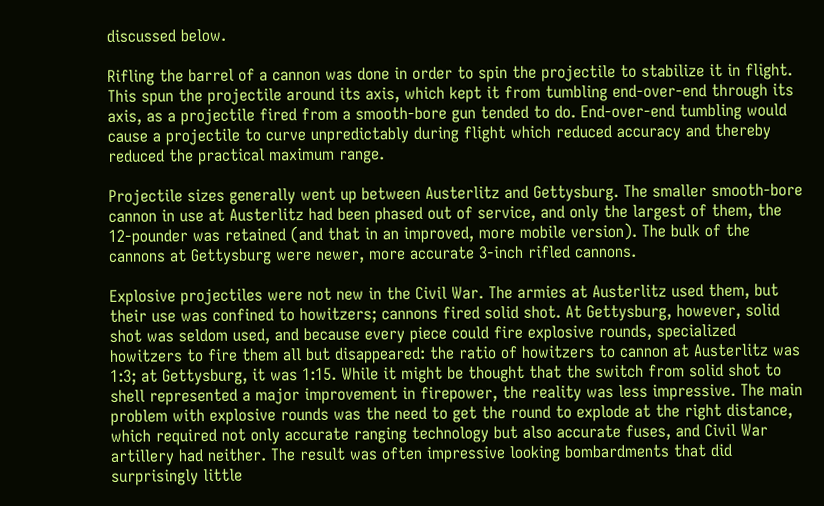discussed below.

Rifling the barrel of a cannon was done in order to spin the projectile to stabilize it in flight. This spun the projectile around its axis, which kept it from tumbling end-over-end through its axis, as a projectile fired from a smooth-bore gun tended to do. End-over-end tumbling would cause a projectile to curve unpredictably during flight which reduced accuracy and thereby reduced the practical maximum range.

Projectile sizes generally went up between Austerlitz and Gettysburg. The smaller smooth-bore cannon in use at Austerlitz had been phased out of service, and only the largest of them, the 12-pounder was retained (and that in an improved, more mobile version). The bulk of the cannons at Gettysburg were newer, more accurate 3-inch rifled cannons.

Explosive projectiles were not new in the Civil War. The armies at Austerlitz used them, but their use was confined to howitzers; cannons fired solid shot. At Gettysburg, however, solid shot was seldom used, and because every piece could fire explosive rounds, specialized howitzers to fire them all but disappeared: the ratio of howitzers to cannon at Austerlitz was 1:3; at Gettysburg, it was 1:15. While it might be thought that the switch from solid shot to shell represented a major improvement in firepower, the reality was less impressive. The main problem with explosive rounds was the need to get the round to explode at the right distance, which required not only accurate ranging technology but also accurate fuses, and Civil War artillery had neither. The result was often impressive looking bombardments that did surprisingly little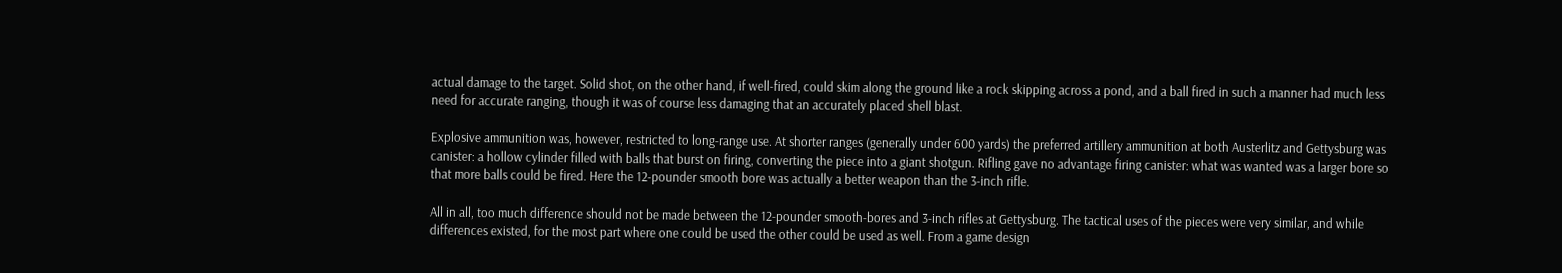actual damage to the target. Solid shot, on the other hand, if well-fired, could skim along the ground like a rock skipping across a pond, and a ball fired in such a manner had much less need for accurate ranging, though it was of course less damaging that an accurately placed shell blast.

Explosive ammunition was, however, restricted to long-range use. At shorter ranges (generally under 600 yards) the preferred artillery ammunition at both Austerlitz and Gettysburg was canister: a hollow cylinder filled with balls that burst on firing, converting the piece into a giant shotgun. Rifling gave no advantage firing canister: what was wanted was a larger bore so that more balls could be fired. Here the 12-pounder smooth bore was actually a better weapon than the 3-inch rifle.

All in all, too much difference should not be made between the 12-pounder smooth-bores and 3-inch rifles at Gettysburg. The tactical uses of the pieces were very similar, and while differences existed, for the most part where one could be used the other could be used as well. From a game design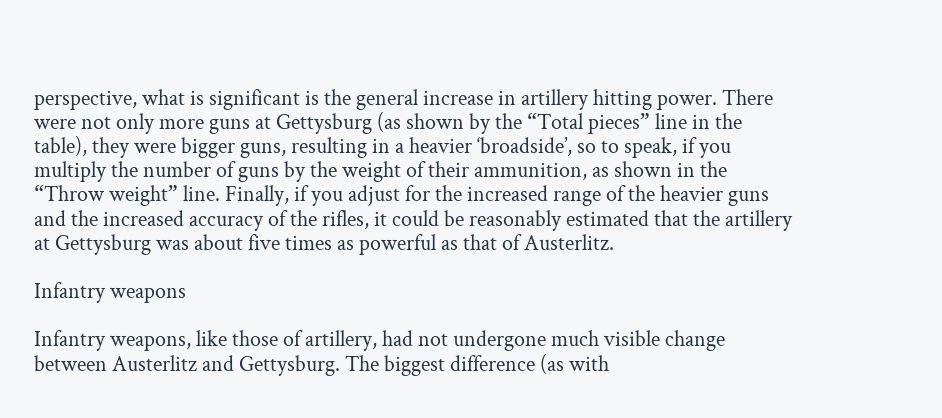perspective, what is significant is the general increase in artillery hitting power. There were not only more guns at Gettysburg (as shown by the “Total pieces” line in the table), they were bigger guns, resulting in a heavier ‘broadside’, so to speak, if you multiply the number of guns by the weight of their ammunition, as shown in the “Throw weight” line. Finally, if you adjust for the increased range of the heavier guns and the increased accuracy of the rifles, it could be reasonably estimated that the artillery at Gettysburg was about five times as powerful as that of Austerlitz.

Infantry weapons

Infantry weapons, like those of artillery, had not undergone much visible change between Austerlitz and Gettysburg. The biggest difference (as with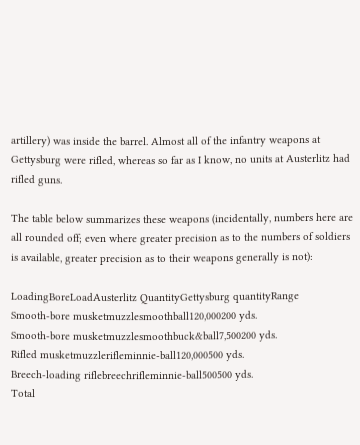artillery) was inside the barrel. Almost all of the infantry weapons at Gettysburg were rifled, whereas so far as I know, no units at Austerlitz had rifled guns.

The table below summarizes these weapons (incidentally, numbers here are all rounded off; even where greater precision as to the numbers of soldiers is available, greater precision as to their weapons generally is not):

LoadingBoreLoadAusterlitz QuantityGettysburg quantityRange
Smooth-bore musketmuzzlesmoothball120,000200 yds.
Smooth-bore musketmuzzlesmoothbuck&ball7,500200 yds.
Rifled musketmuzzlerifleminnie-ball120,000500 yds.
Breech-loading riflebreechrifleminnie-ball500500 yds.
Total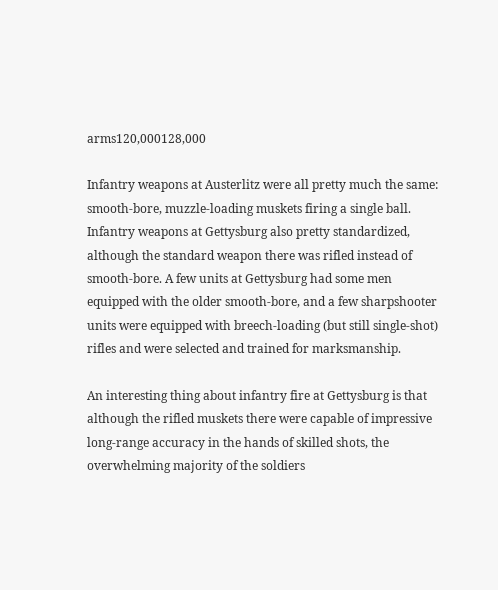arms120,000128,000

Infantry weapons at Austerlitz were all pretty much the same: smooth-bore, muzzle-loading muskets firing a single ball. Infantry weapons at Gettysburg also pretty standardized, although the standard weapon there was rifled instead of smooth-bore. A few units at Gettysburg had some men equipped with the older smooth-bore, and a few sharpshooter units were equipped with breech-loading (but still single-shot) rifles and were selected and trained for marksmanship.

An interesting thing about infantry fire at Gettysburg is that although the rifled muskets there were capable of impressive long-range accuracy in the hands of skilled shots, the overwhelming majority of the soldiers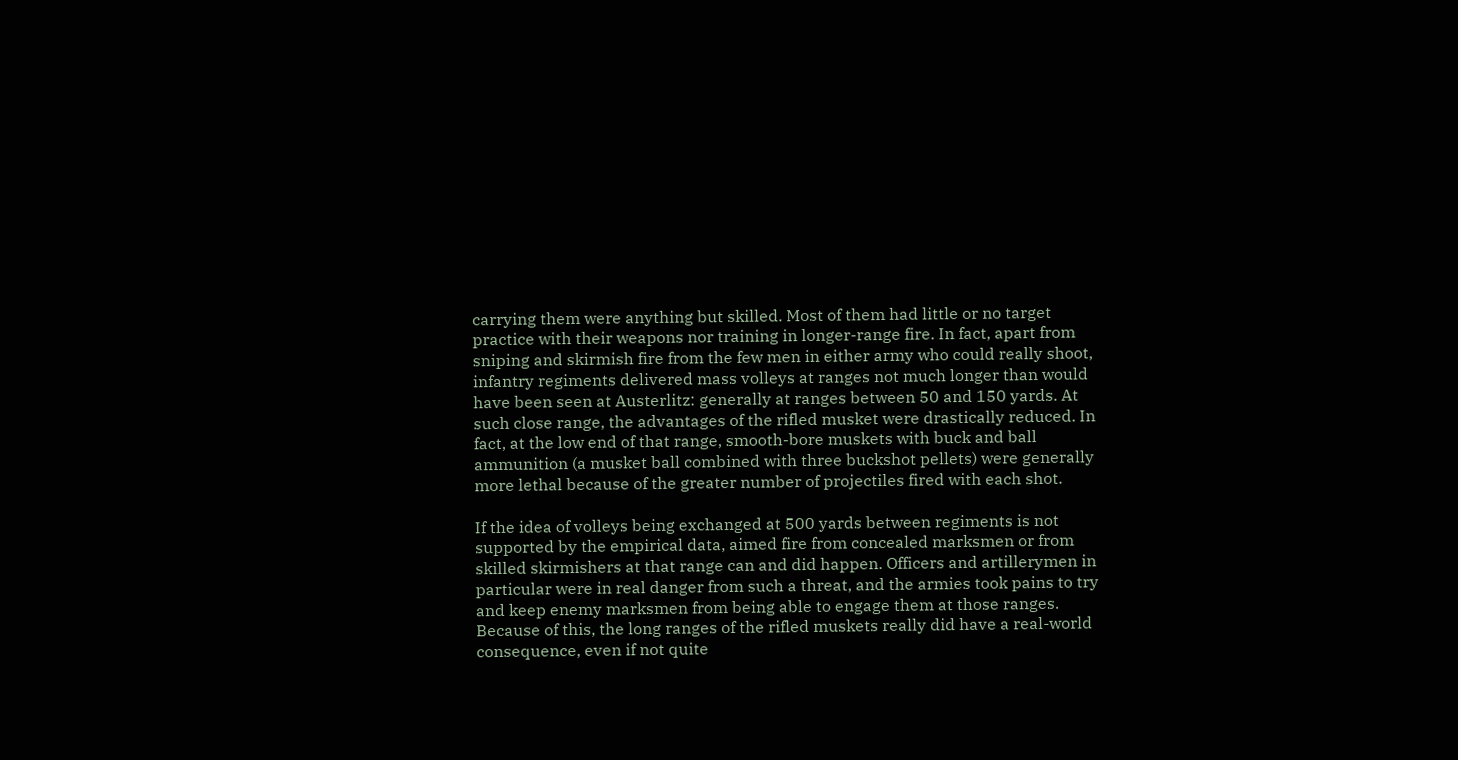carrying them were anything but skilled. Most of them had little or no target practice with their weapons nor training in longer-range fire. In fact, apart from sniping and skirmish fire from the few men in either army who could really shoot, infantry regiments delivered mass volleys at ranges not much longer than would have been seen at Austerlitz: generally at ranges between 50 and 150 yards. At such close range, the advantages of the rifled musket were drastically reduced. In fact, at the low end of that range, smooth-bore muskets with buck and ball ammunition (a musket ball combined with three buckshot pellets) were generally more lethal because of the greater number of projectiles fired with each shot.

If the idea of volleys being exchanged at 500 yards between regiments is not supported by the empirical data, aimed fire from concealed marksmen or from skilled skirmishers at that range can and did happen. Officers and artillerymen in particular were in real danger from such a threat, and the armies took pains to try and keep enemy marksmen from being able to engage them at those ranges. Because of this, the long ranges of the rifled muskets really did have a real-world consequence, even if not quite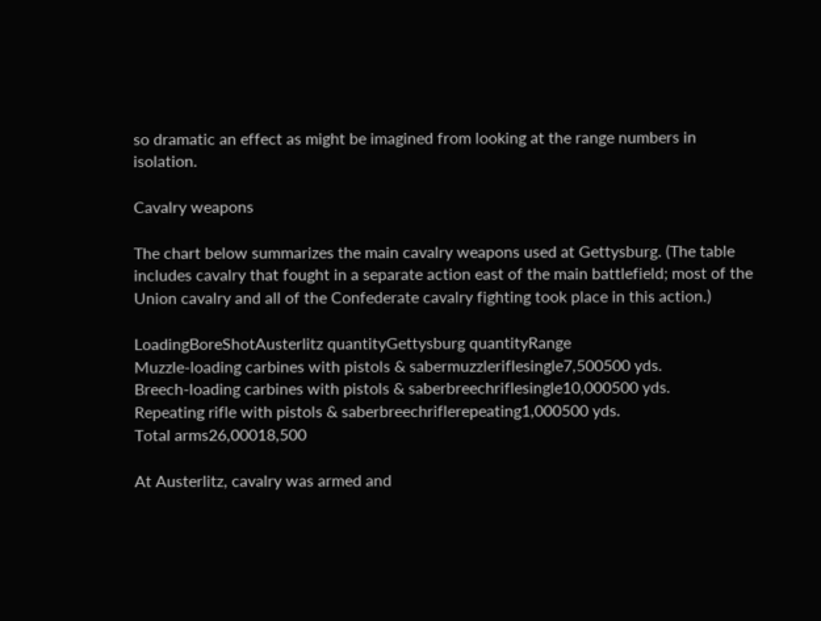so dramatic an effect as might be imagined from looking at the range numbers in isolation.

Cavalry weapons

The chart below summarizes the main cavalry weapons used at Gettysburg. (The table includes cavalry that fought in a separate action east of the main battlefield; most of the Union cavalry and all of the Confederate cavalry fighting took place in this action.)

LoadingBoreShotAusterlitz quantityGettysburg quantityRange
Muzzle-loading carbines with pistols & sabermuzzleriflesingle7,500500 yds.
Breech-loading carbines with pistols & saberbreechriflesingle10,000500 yds.
Repeating rifle with pistols & saberbreechriflerepeating1,000500 yds.
Total arms26,00018,500

At Austerlitz, cavalry was armed and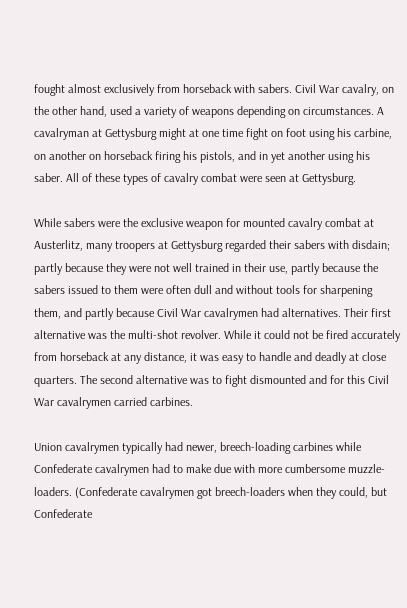fought almost exclusively from horseback with sabers. Civil War cavalry, on the other hand, used a variety of weapons depending on circumstances. A cavalryman at Gettysburg might at one time fight on foot using his carbine, on another on horseback firing his pistols, and in yet another using his saber. All of these types of cavalry combat were seen at Gettysburg.

While sabers were the exclusive weapon for mounted cavalry combat at Austerlitz, many troopers at Gettysburg regarded their sabers with disdain; partly because they were not well trained in their use, partly because the sabers issued to them were often dull and without tools for sharpening them, and partly because Civil War cavalrymen had alternatives. Their first alternative was the multi-shot revolver. While it could not be fired accurately from horseback at any distance, it was easy to handle and deadly at close quarters. The second alternative was to fight dismounted and for this Civil War cavalrymen carried carbines.

Union cavalrymen typically had newer, breech-loading carbines while Confederate cavalrymen had to make due with more cumbersome muzzle-loaders. (Confederate cavalrymen got breech-loaders when they could, but Confederate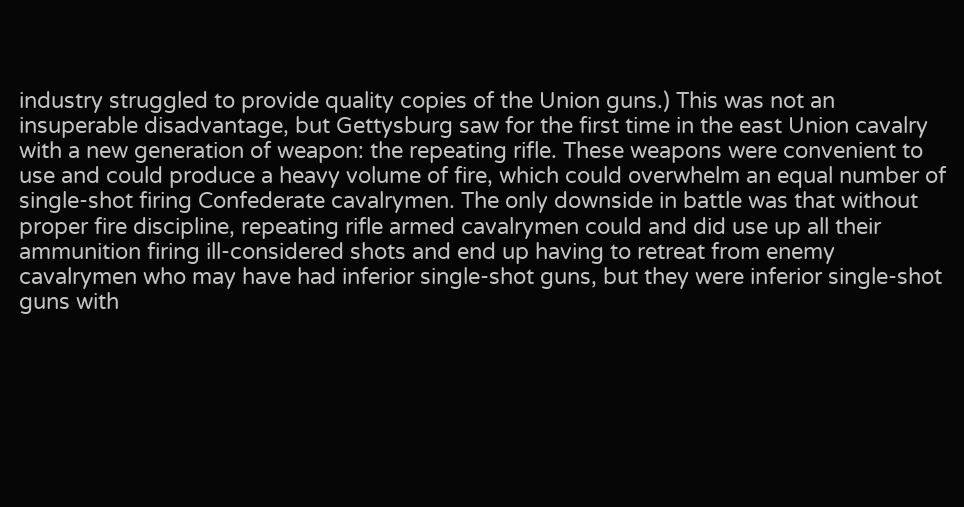industry struggled to provide quality copies of the Union guns.) This was not an insuperable disadvantage, but Gettysburg saw for the first time in the east Union cavalry with a new generation of weapon: the repeating rifle. These weapons were convenient to use and could produce a heavy volume of fire, which could overwhelm an equal number of single-shot firing Confederate cavalrymen. The only downside in battle was that without proper fire discipline, repeating rifle armed cavalrymen could and did use up all their ammunition firing ill-considered shots and end up having to retreat from enemy cavalrymen who may have had inferior single-shot guns, but they were inferior single-shot guns with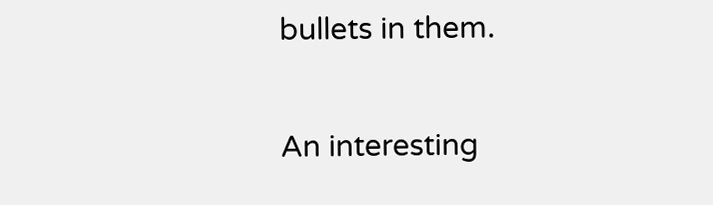bullets in them.


An interesting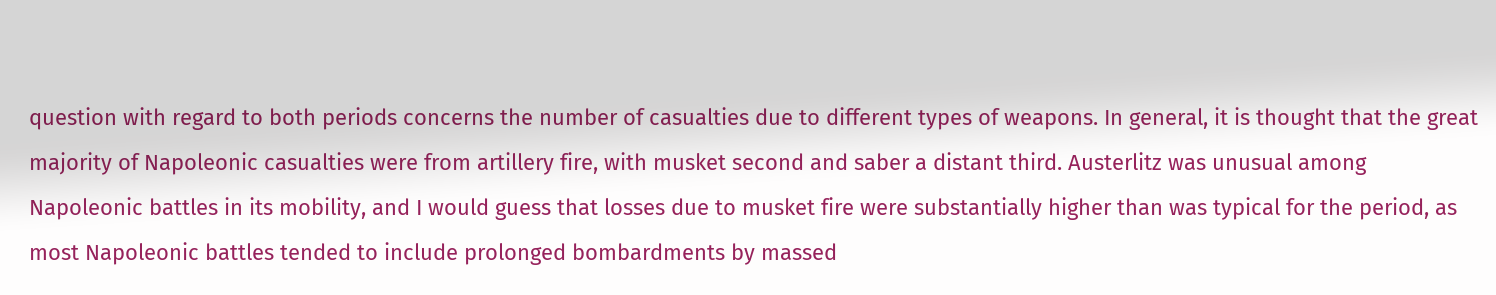question with regard to both periods concerns the number of casualties due to different types of weapons. In general, it is thought that the great majority of Napoleonic casualties were from artillery fire, with musket second and saber a distant third. Austerlitz was unusual among Napoleonic battles in its mobility, and I would guess that losses due to musket fire were substantially higher than was typical for the period, as most Napoleonic battles tended to include prolonged bombardments by massed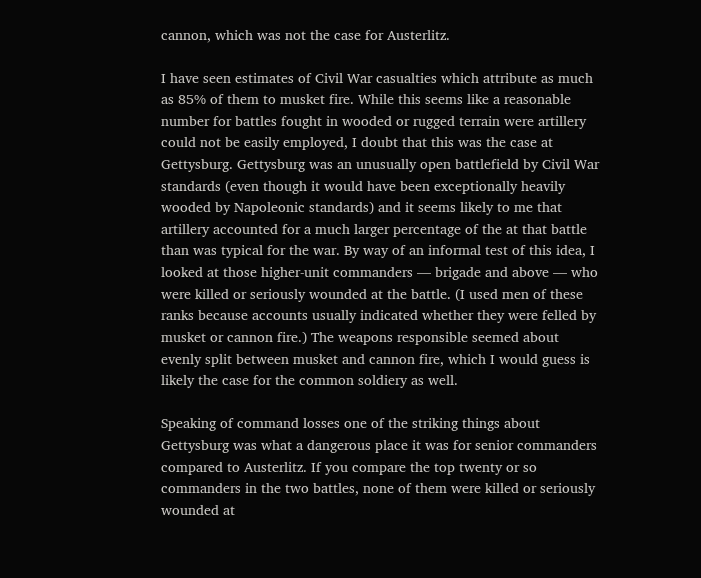cannon, which was not the case for Austerlitz.

I have seen estimates of Civil War casualties which attribute as much as 85% of them to musket fire. While this seems like a reasonable number for battles fought in wooded or rugged terrain were artillery could not be easily employed, I doubt that this was the case at Gettysburg. Gettysburg was an unusually open battlefield by Civil War standards (even though it would have been exceptionally heavily wooded by Napoleonic standards) and it seems likely to me that artillery accounted for a much larger percentage of the at that battle than was typical for the war. By way of an informal test of this idea, I looked at those higher-unit commanders — brigade and above — who were killed or seriously wounded at the battle. (I used men of these ranks because accounts usually indicated whether they were felled by musket or cannon fire.) The weapons responsible seemed about evenly split between musket and cannon fire, which I would guess is likely the case for the common soldiery as well.

Speaking of command losses one of the striking things about Gettysburg was what a dangerous place it was for senior commanders compared to Austerlitz. If you compare the top twenty or so commanders in the two battles, none of them were killed or seriously wounded at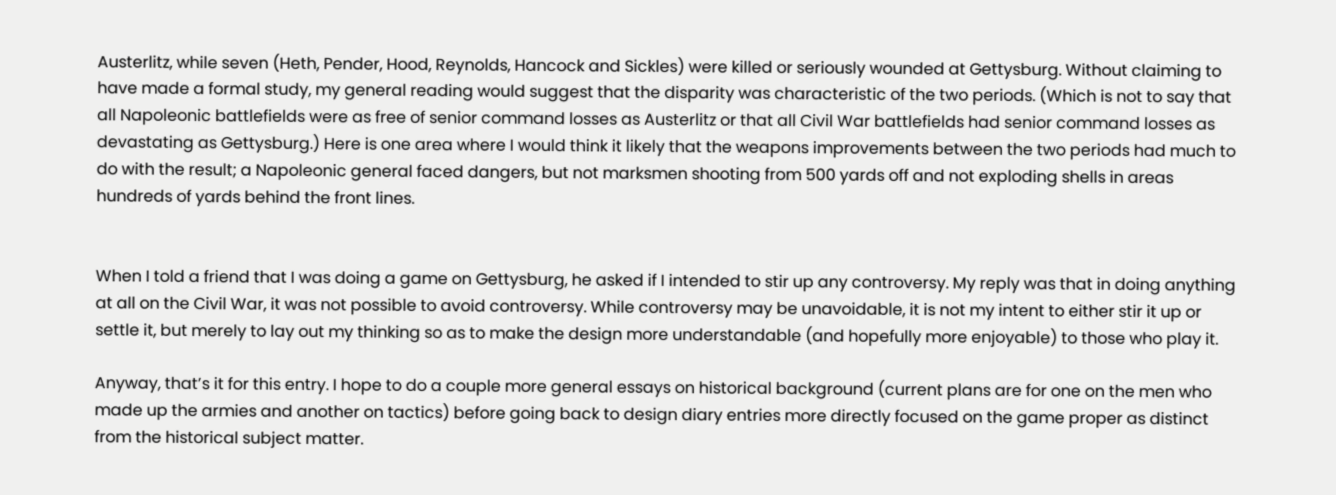Austerlitz, while seven (Heth, Pender, Hood, Reynolds, Hancock and Sickles) were killed or seriously wounded at Gettysburg. Without claiming to have made a formal study, my general reading would suggest that the disparity was characteristic of the two periods. (Which is not to say that all Napoleonic battlefields were as free of senior command losses as Austerlitz or that all Civil War battlefields had senior command losses as devastating as Gettysburg.) Here is one area where I would think it likely that the weapons improvements between the two periods had much to do with the result; a Napoleonic general faced dangers, but not marksmen shooting from 500 yards off and not exploding shells in areas hundreds of yards behind the front lines.


When I told a friend that I was doing a game on Gettysburg, he asked if I intended to stir up any controversy. My reply was that in doing anything at all on the Civil War, it was not possible to avoid controversy. While controversy may be unavoidable, it is not my intent to either stir it up or settle it, but merely to lay out my thinking so as to make the design more understandable (and hopefully more enjoyable) to those who play it.

Anyway, that’s it for this entry. I hope to do a couple more general essays on historical background (current plans are for one on the men who made up the armies and another on tactics) before going back to design diary entries more directly focused on the game proper as distinct from the historical subject matter.